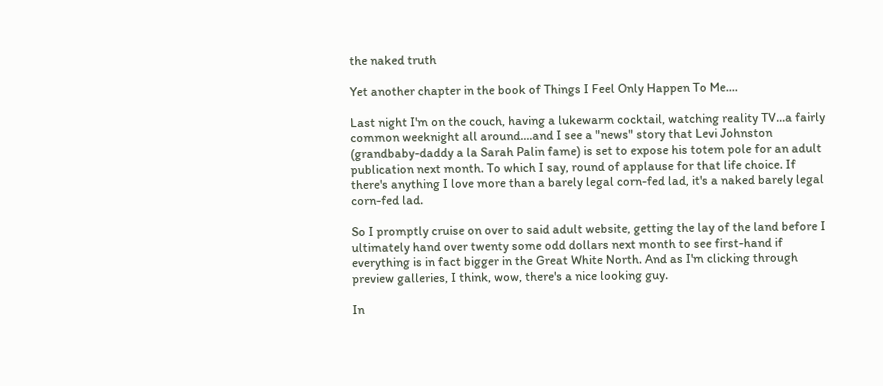the naked truth

Yet another chapter in the book of Things I Feel Only Happen To Me....

Last night I'm on the couch, having a lukewarm cocktail, watching reality TV...a fairly common weeknight all around....and I see a "news" story that Levi Johnston (grandbaby-daddy a la Sarah Palin fame) is set to expose his totem pole for an adult publication next month. To which I say, round of applause for that life choice. If there's anything I love more than a barely legal corn-fed lad, it's a naked barely legal corn-fed lad.

So I promptly cruise on over to said adult website, getting the lay of the land before I ultimately hand over twenty some odd dollars next month to see first-hand if everything is in fact bigger in the Great White North. And as I'm clicking through preview galleries, I think, wow, there's a nice looking guy.

In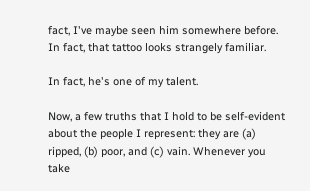fact, I've maybe seen him somewhere before.
In fact, that tattoo looks strangely familiar.

In fact, he's one of my talent.

Now, a few truths that I hold to be self-evident about the people I represent: they are (a) ripped, (b) poor, and (c) vain. Whenever you take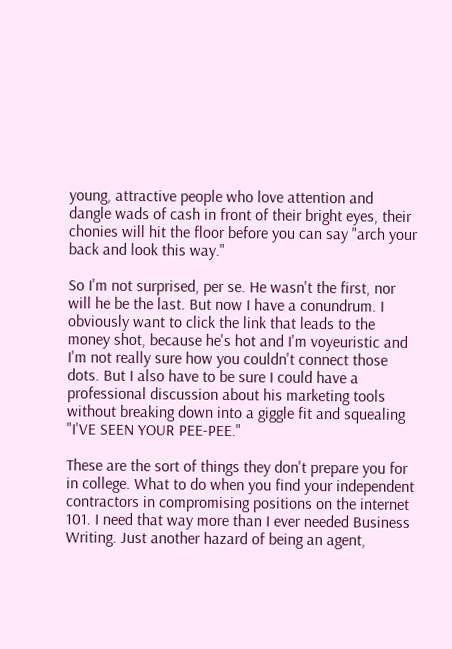young, attractive people who love attention and dangle wads of cash in front of their bright eyes, their chonies will hit the floor before you can say "arch your back and look this way."

So I'm not surprised, per se. He wasn't the first, nor will he be the last. But now I have a conundrum. I obviously want to click the link that leads to the money shot, because he's hot and I'm voyeuristic and I'm not really sure how you couldn't connect those dots. But I also have to be sure I could have a professional discussion about his marketing tools without breaking down into a giggle fit and squealing "I'VE SEEN YOUR PEE-PEE."

These are the sort of things they don't prepare you for in college. What to do when you find your independent contractors in compromising positions on the internet 101. I need that way more than I ever needed Business Writing. Just another hazard of being an agent,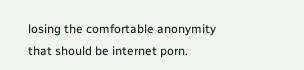losing the comfortable anonymity that should be internet porn.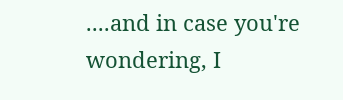....and in case you're wondering, I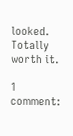looked. Totally worth it.

1 comment: